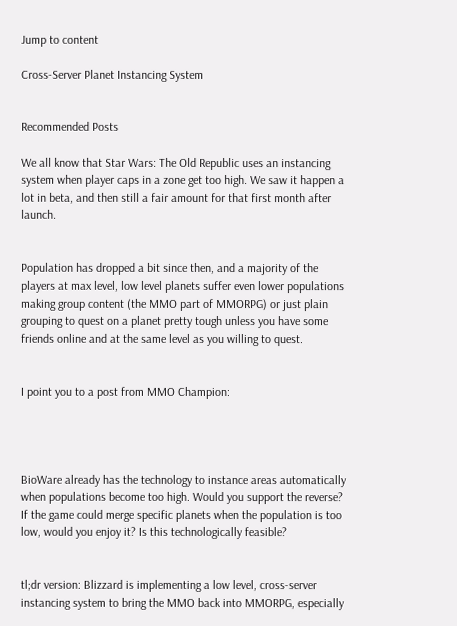Jump to content

Cross-Server Planet Instancing System


Recommended Posts

We all know that Star Wars: The Old Republic uses an instancing system when player caps in a zone get too high. We saw it happen a lot in beta, and then still a fair amount for that first month after launch.


Population has dropped a bit since then, and a majority of the players at max level, low level planets suffer even lower populations making group content (the MMO part of MMORPG) or just plain grouping to quest on a planet pretty tough unless you have some friends online and at the same level as you willing to quest.


I point you to a post from MMO Champion:




BioWare already has the technology to instance areas automatically when populations become too high. Would you support the reverse? If the game could merge specific planets when the population is too low, would you enjoy it? Is this technologically feasible?


tl;dr version: Blizzard is implementing a low level, cross-server instancing system to bring the MMO back into MMORPG, especially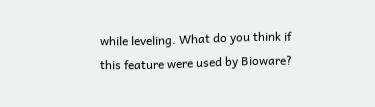while leveling. What do you think if this feature were used by Bioware?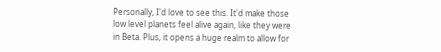Personally, I'd love to see this. It'd make those low level planets feel alive again, like they were in Beta. Plus, it opens a huge realm to allow for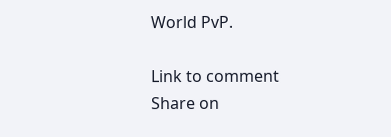World PvP.

Link to comment
Share on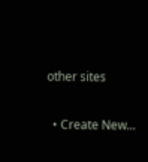other sites

  • Create New...